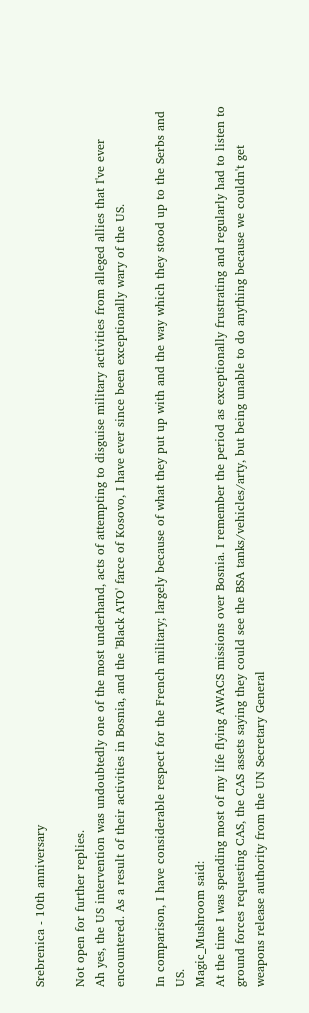Srebrenica - 10th anniversary

Not open for further replies.
Ah yes, the US intervention was undoubtedly one of the most underhand, acts of attempting to disguise military activities from alleged allies that I've ever encountered. As a result of their activities in Bosnia, and the 'Black ATO' farce of Kosovo, I have ever since been exceptionally wary of the US.

In comparison, I have considerable respect for the French military; largely because of what they put up with and the way which they stood up to the Serbs and US.
Magic_Mushroom said:
At the time I was spending most of my life flying AWACS missions over Bosnia. I remember the period as exceptionally frustrating and regularly had to listen to ground forces requesting CAS, the CAS assets saying they could see the BSA tanks/vehicles/arty, but being unable to do anything because we couldn't get weapons release authority from the UN Secretary General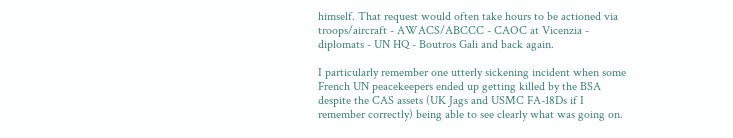himself. That request would often take hours to be actioned via troops/aircraft - AWACS/ABCCC - CAOC at Vicenzia - diplomats - UN HQ - Boutros Gali and back again.

I particularly remember one utterly sickening incident when some French UN peacekeepers ended up getting killed by the BSA despite the CAS assets (UK Jags and USMC FA-18Ds if I remember correctly) being able to see clearly what was going on.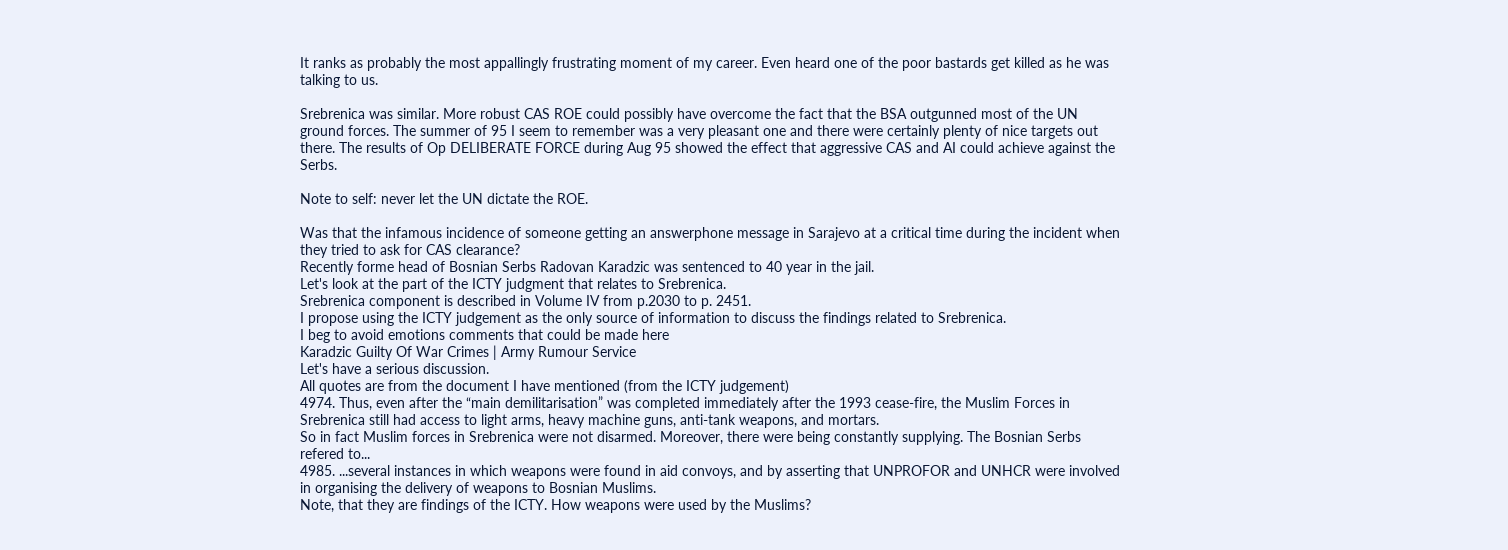It ranks as probably the most appallingly frustrating moment of my career. Even heard one of the poor bastards get killed as he was talking to us.

Srebrenica was similar. More robust CAS ROE could possibly have overcome the fact that the BSA outgunned most of the UN ground forces. The summer of 95 I seem to remember was a very pleasant one and there were certainly plenty of nice targets out there. The results of Op DELIBERATE FORCE during Aug 95 showed the effect that aggressive CAS and AI could achieve against the Serbs.

Note to self: never let the UN dictate the ROE.

Was that the infamous incidence of someone getting an answerphone message in Sarajevo at a critical time during the incident when they tried to ask for CAS clearance?
Recently forme head of Bosnian Serbs Radovan Karadzic was sentenced to 40 year in the jail.
Let's look at the part of the ICTY judgment that relates to Srebrenica.
Srebrenica component is described in Volume IV from p.2030 to p. 2451.
I propose using the ICTY judgement as the only source of information to discuss the findings related to Srebrenica.
I beg to avoid emotions comments that could be made here
Karadzic Guilty Of War Crimes | Army Rumour Service
Let's have a serious discussion.
All quotes are from the document I have mentioned (from the ICTY judgement)
4974. Thus, even after the “main demilitarisation” was completed immediately after the 1993 cease-fire, the Muslim Forces in Srebrenica still had access to light arms, heavy machine guns, anti-tank weapons, and mortars.
So in fact Muslim forces in Srebrenica were not disarmed. Moreover, there were being constantly supplying. The Bosnian Serbs refered to...
4985. ...several instances in which weapons were found in aid convoys, and by asserting that UNPROFOR and UNHCR were involved in organising the delivery of weapons to Bosnian Muslims.
Note, that they are findings of the ICTY. How weapons were used by the Muslims?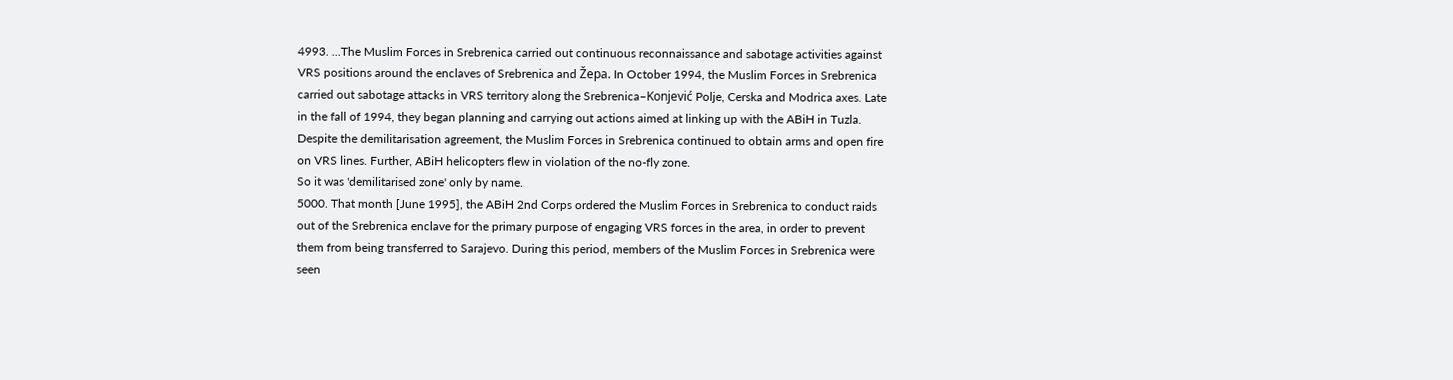4993. ...The Muslim Forces in Srebrenica carried out continuous reconnaissance and sabotage activities against VRS positions around the enclaves of Srebrenica and Žepa. In October 1994, the Muslim Forces in Srebrenica carried out sabotage attacks in VRS territory along the Srebrenica–Konjević Polje, Cerska and Modrica axes. Late in the fall of 1994, they began planning and carrying out actions aimed at linking up with the ABiH in Tuzla. Despite the demilitarisation agreement, the Muslim Forces in Srebrenica continued to obtain arms and open fire on VRS lines. Further, ABiH helicopters flew in violation of the no-fly zone.
So it was 'demilitarised zone' only by name.
5000. That month [June 1995], the ABiH 2nd Corps ordered the Muslim Forces in Srebrenica to conduct raids out of the Srebrenica enclave for the primary purpose of engaging VRS forces in the area, in order to prevent them from being transferred to Sarajevo. During this period, members of the Muslim Forces in Srebrenica were seen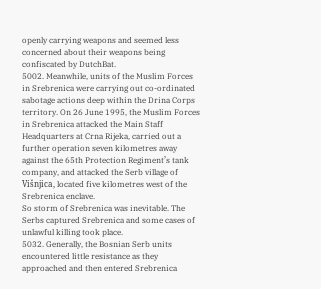openly carrying weapons and seemed less concerned about their weapons being confiscated by DutchBat.
5002. Meanwhile, units of the Muslim Forces in Srebrenica were carrying out co-ordinated sabotage actions deep within the Drina Corps territory. On 26 June 1995, the Muslim Forces in Srebrenica attacked the Main Staff Headquarters at Crna Rijeka, carried out a further operation seven kilometres away against the 65th Protection Regiment’s tank company, and attacked the Serb village of Višnjica, located five kilometres west of the Srebrenica enclave.
So storm of Srebrenica was inevitable. The Serbs captured Srebrenica and some cases of unlawful killing took place.
5032. Generally, the Bosnian Serb units encountered little resistance as they approached and then entered Srebrenica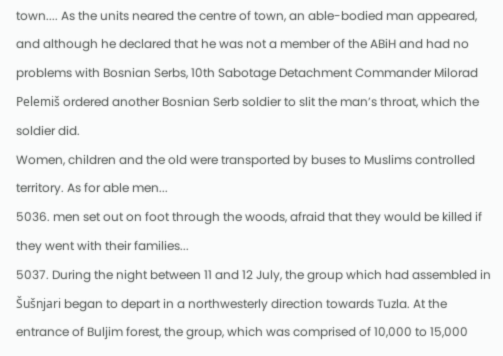town.... As the units neared the centre of town, an able-bodied man appeared, and although he declared that he was not a member of the ABiH and had no problems with Bosnian Serbs, 10th Sabotage Detachment Commander Milorad Pelemiš ordered another Bosnian Serb soldier to slit the man’s throat, which the soldier did.
Women, children and the old were transported by buses to Muslims controlled territory. As for able men...
5036. men set out on foot through the woods, afraid that they would be killed if they went with their families...
5037. During the night between 11 and 12 July, the group which had assembled in Šušnjari began to depart in a northwesterly direction towards Tuzla. At the entrance of Buljim forest, the group, which was comprised of 10,000 to 15,000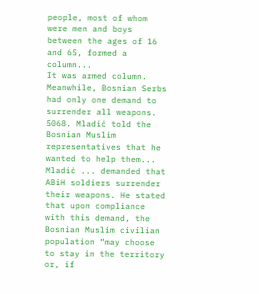people, most of whom were men and boys between the ages of 16 and 65, formed a column...
It was armed column. Meanwhile, Bosnian Serbs had only one demand to surrender all weapons.
5068. Mladić told the Bosnian Muslim representatives that he wanted to help them... Mladić ... demanded that ABiH soldiers surrender their weapons. He stated that upon compliance with this demand, the Bosnian Muslim civilian population “may choose to stay in the territory or, if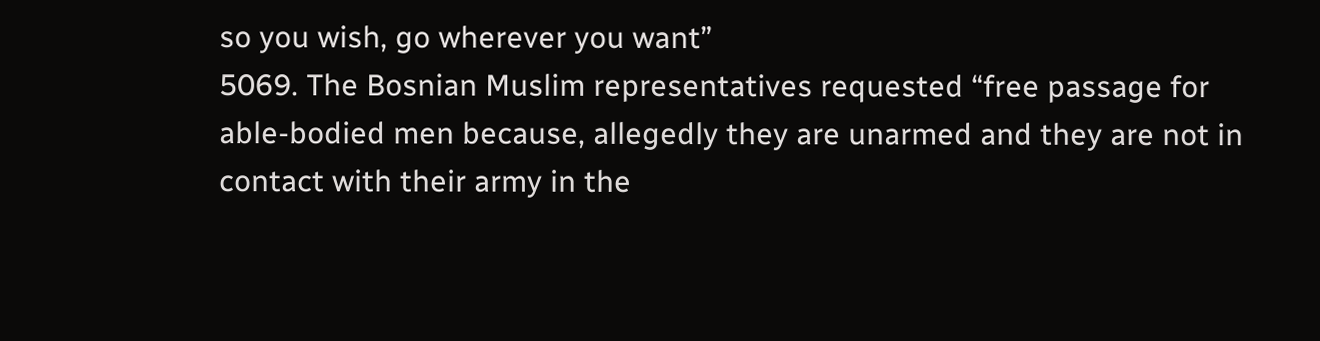so you wish, go wherever you want”
5069. The Bosnian Muslim representatives requested “free passage for able-bodied men because, allegedly they are unarmed and they are not in contact with their army in the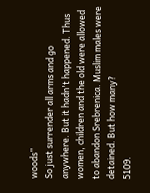woods”
So just surrender all arms and go anywhere. But it hadn't happened. Thus women, children and the old were allowed to abandon Srebrenica. Muslim males were detained. But how many?
5109.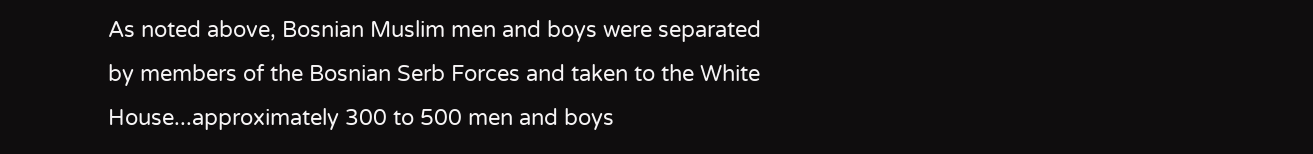As noted above, Bosnian Muslim men and boys were separated by members of the Bosnian Serb Forces and taken to the White House...approximately 300 to 500 men and boys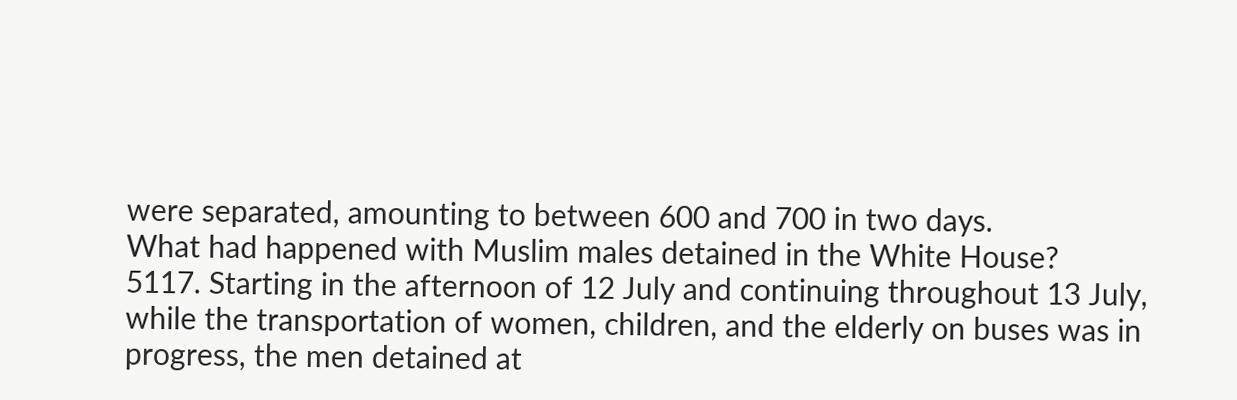were separated, amounting to between 600 and 700 in two days.
What had happened with Muslim males detained in the White House?
5117. Starting in the afternoon of 12 July and continuing throughout 13 July, while the transportation of women, children, and the elderly on buses was in progress, the men detained at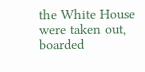the White House were taken out, boarded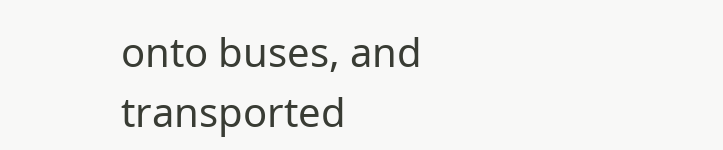onto buses, and transported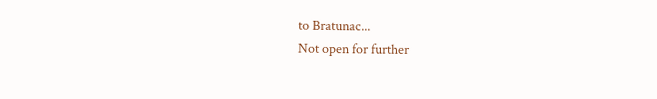to Bratunac...
Not open for further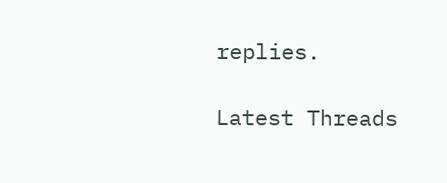replies.

Latest Threads